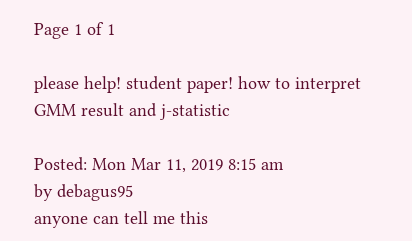Page 1 of 1

please help! student paper! how to interpret GMM result and j-statistic

Posted: Mon Mar 11, 2019 8:15 am
by debagus95
anyone can tell me this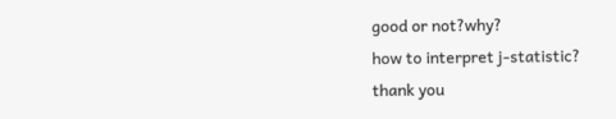good or not?why?
how to interpret j-statistic?
thank you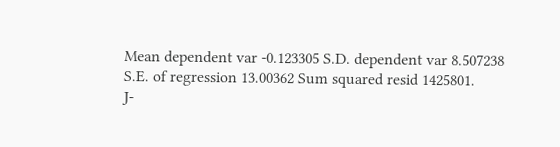Mean dependent var -0.123305 S.D. dependent var 8.507238
S.E. of regression 13.00362 Sum squared resid 1425801.
J-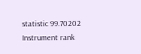statistic 99.70202 Instrument rank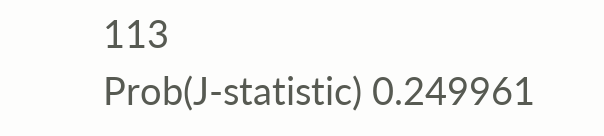113
Prob(J-statistic) 0.249961